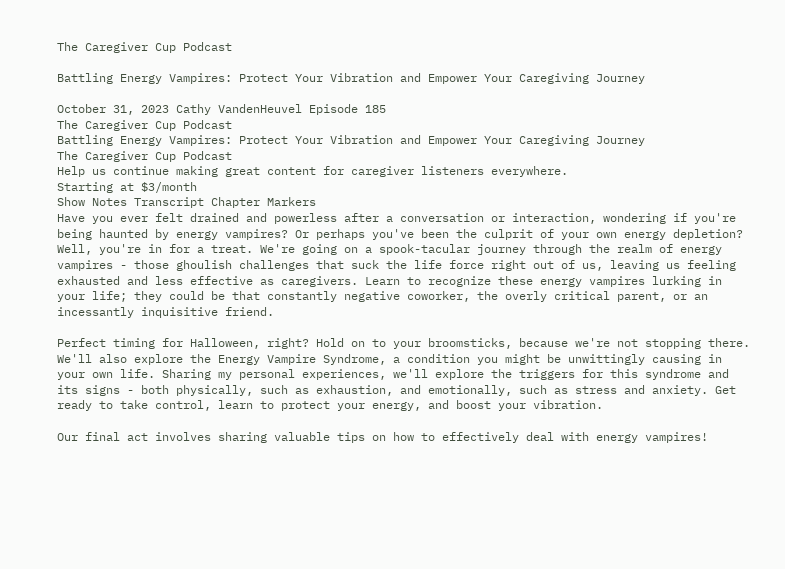The Caregiver Cup Podcast

Battling Energy Vampires: Protect Your Vibration and Empower Your Caregiving Journey

October 31, 2023 Cathy VandenHeuvel Episode 185
The Caregiver Cup Podcast
Battling Energy Vampires: Protect Your Vibration and Empower Your Caregiving Journey
The Caregiver Cup Podcast
Help us continue making great content for caregiver listeners everywhere.
Starting at $3/month
Show Notes Transcript Chapter Markers
Have you ever felt drained and powerless after a conversation or interaction, wondering if you're being haunted by energy vampires? Or perhaps you've been the culprit of your own energy depletion? Well, you're in for a treat. We're going on a spook-tacular journey through the realm of energy vampires - those ghoulish challenges that suck the life force right out of us, leaving us feeling exhausted and less effective as caregivers. Learn to recognize these energy vampires lurking in your life; they could be that constantly negative coworker, the overly critical parent, or an incessantly inquisitive friend.

Perfect timing for Halloween, right? Hold on to your broomsticks, because we're not stopping there. We'll also explore the Energy Vampire Syndrome, a condition you might be unwittingly causing in your own life. Sharing my personal experiences, we'll explore the triggers for this syndrome and its signs - both physically, such as exhaustion, and emotionally, such as stress and anxiety. Get ready to take control, learn to protect your energy, and boost your vibration.

Our final act involves sharing valuable tips on how to effectively deal with energy vampires!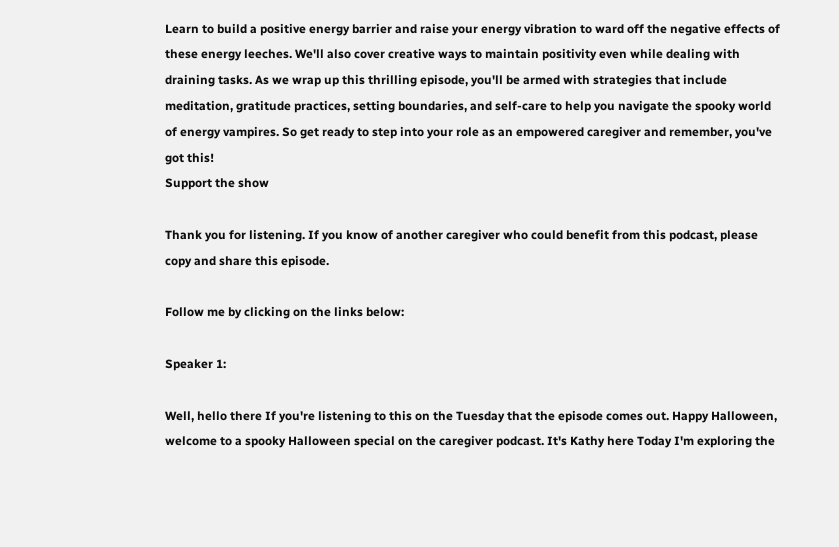Learn to build a positive energy barrier and raise your energy vibration to ward off the negative effects of these energy leeches. We'll also cover creative ways to maintain positivity even while dealing with draining tasks. As we wrap up this thrilling episode, you'll be armed with strategies that include meditation, gratitude practices, setting boundaries, and self-care to help you navigate the spooky world of energy vampires. So get ready to step into your role as an empowered caregiver and remember, you've got this!
Support the show

Thank you for listening. If you know of another caregiver who could benefit from this podcast, please copy and share this episode.

Follow me by clicking on the links below:

Speaker 1:

Well, hello there If you're listening to this on the Tuesday that the episode comes out. Happy Halloween, welcome to a spooky Halloween special on the caregiver podcast. It's Kathy here Today I'm exploring the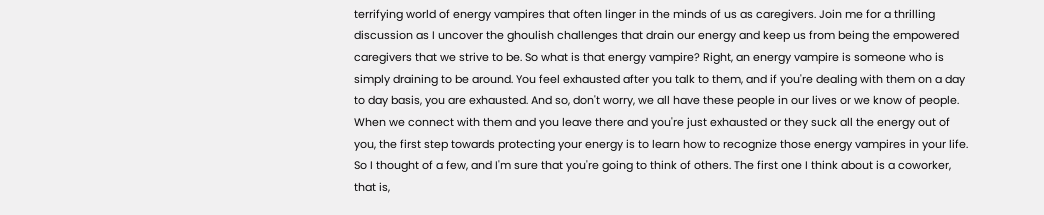terrifying world of energy vampires that often linger in the minds of us as caregivers. Join me for a thrilling discussion as I uncover the ghoulish challenges that drain our energy and keep us from being the empowered caregivers that we strive to be. So what is that energy vampire? Right, an energy vampire is someone who is simply draining to be around. You feel exhausted after you talk to them, and if you're dealing with them on a day to day basis, you are exhausted. And so, don't worry, we all have these people in our lives or we know of people. When we connect with them and you leave there and you're just exhausted or they suck all the energy out of you, the first step towards protecting your energy is to learn how to recognize those energy vampires in your life. So I thought of a few, and I'm sure that you're going to think of others. The first one I think about is a coworker, that is,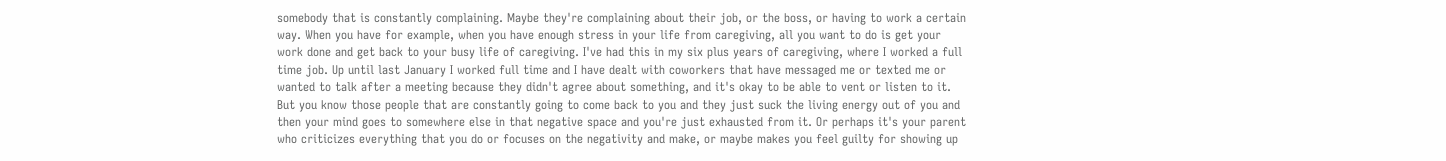somebody that is constantly complaining. Maybe they're complaining about their job, or the boss, or having to work a certain way. When you have for example, when you have enough stress in your life from caregiving, all you want to do is get your work done and get back to your busy life of caregiving. I've had this in my six plus years of caregiving, where I worked a full time job. Up until last January I worked full time and I have dealt with coworkers that have messaged me or texted me or wanted to talk after a meeting because they didn't agree about something, and it's okay to be able to vent or listen to it. But you know those people that are constantly going to come back to you and they just suck the living energy out of you and then your mind goes to somewhere else in that negative space and you're just exhausted from it. Or perhaps it's your parent who criticizes everything that you do or focuses on the negativity and make, or maybe makes you feel guilty for showing up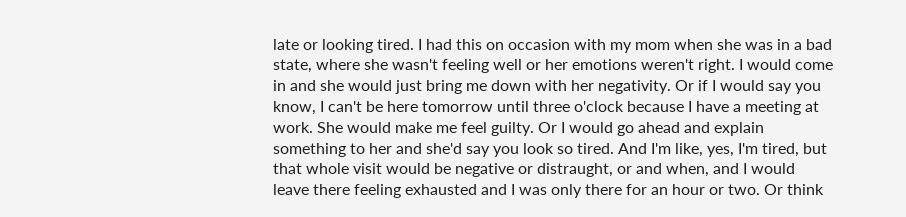late or looking tired. I had this on occasion with my mom when she was in a bad state, where she wasn't feeling well or her emotions weren't right. I would come in and she would just bring me down with her negativity. Or if I would say you know, I can't be here tomorrow until three o'clock because I have a meeting at work. She would make me feel guilty. Or I would go ahead and explain something to her and she'd say you look so tired. And I'm like, yes, I'm tired, but that whole visit would be negative or distraught, or and when, and I would leave there feeling exhausted and I was only there for an hour or two. Or think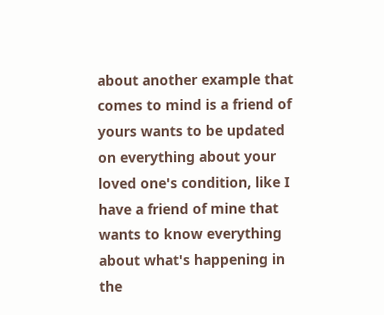about another example that comes to mind is a friend of yours wants to be updated on everything about your loved one's condition, like I have a friend of mine that wants to know everything about what's happening in the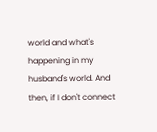world and what's happening in my husband's world. And then, if I don't connect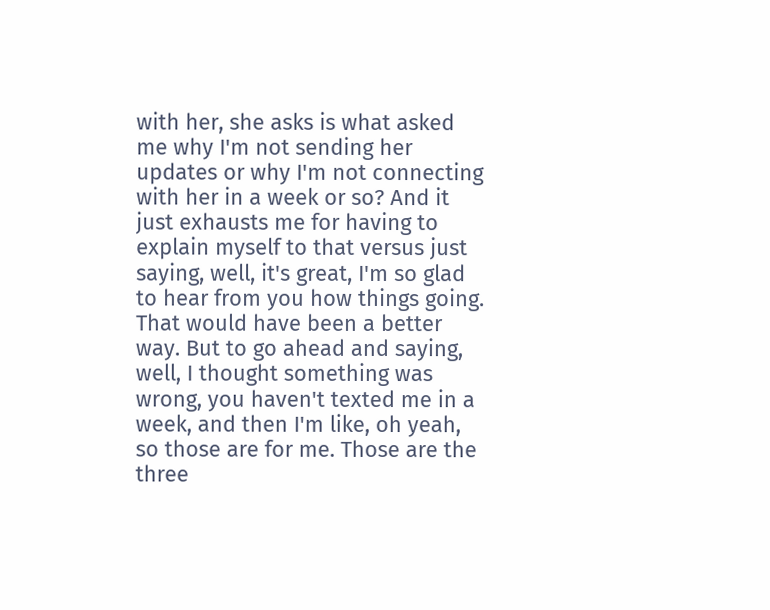with her, she asks is what asked me why I'm not sending her updates or why I'm not connecting with her in a week or so? And it just exhausts me for having to explain myself to that versus just saying, well, it's great, I'm so glad to hear from you how things going. That would have been a better way. But to go ahead and saying, well, I thought something was wrong, you haven't texted me in a week, and then I'm like, oh yeah, so those are for me. Those are the three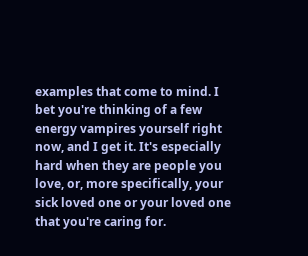examples that come to mind. I bet you're thinking of a few energy vampires yourself right now, and I get it. It's especially hard when they are people you love, or, more specifically, your sick loved one or your loved one that you're caring for.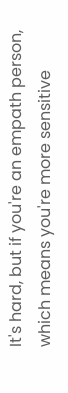It's hard, but if you're an empath person, which means you're more sensitive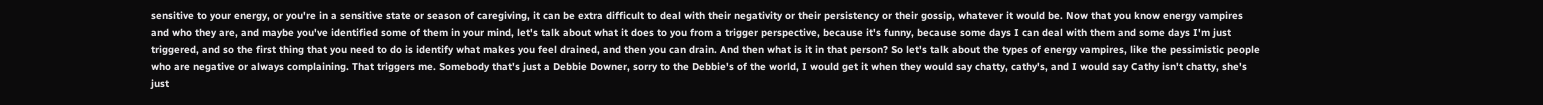sensitive to your energy, or you're in a sensitive state or season of caregiving, it can be extra difficult to deal with their negativity or their persistency or their gossip, whatever it would be. Now that you know energy vampires and who they are, and maybe you've identified some of them in your mind, let's talk about what it does to you from a trigger perspective, because it's funny, because some days I can deal with them and some days I'm just triggered, and so the first thing that you need to do is identify what makes you feel drained, and then you can drain. And then what is it in that person? So let's talk about the types of energy vampires, like the pessimistic people who are negative or always complaining. That triggers me. Somebody that's just a Debbie Downer, sorry to the Debbie's of the world, I would get it when they would say chatty, cathy's, and I would say Cathy isn't chatty, she's just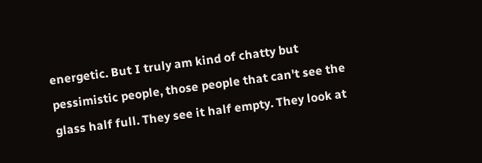energetic. But I truly am kind of chatty but pessimistic people, those people that can't see the glass half full. They see it half empty. They look at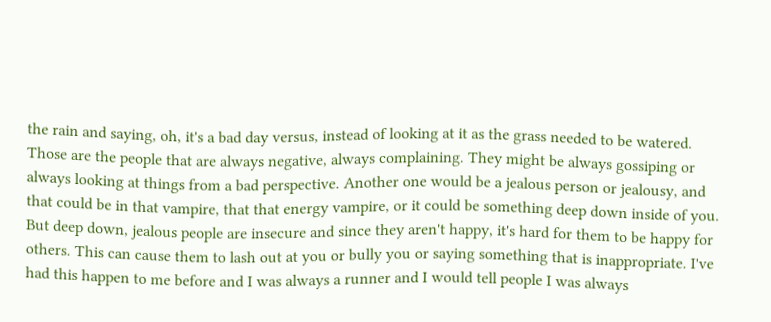the rain and saying, oh, it's a bad day versus, instead of looking at it as the grass needed to be watered. Those are the people that are always negative, always complaining. They might be always gossiping or always looking at things from a bad perspective. Another one would be a jealous person or jealousy, and that could be in that vampire, that that energy vampire, or it could be something deep down inside of you. But deep down, jealous people are insecure and since they aren't happy, it's hard for them to be happy for others. This can cause them to lash out at you or bully you or saying something that is inappropriate. I've had this happen to me before and I was always a runner and I would tell people I was always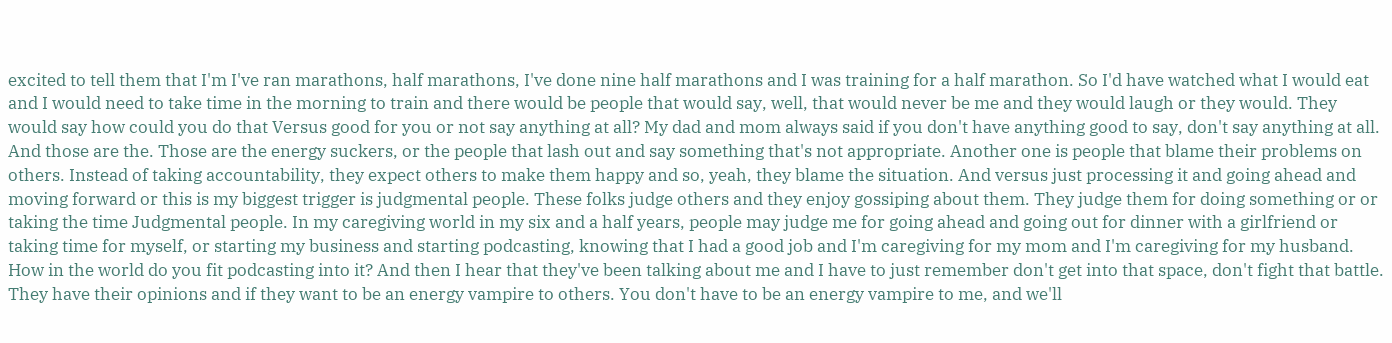excited to tell them that I'm I've ran marathons, half marathons, I've done nine half marathons and I was training for a half marathon. So I'd have watched what I would eat and I would need to take time in the morning to train and there would be people that would say, well, that would never be me and they would laugh or they would. They would say how could you do that Versus good for you or not say anything at all? My dad and mom always said if you don't have anything good to say, don't say anything at all. And those are the. Those are the energy suckers, or the people that lash out and say something that's not appropriate. Another one is people that blame their problems on others. Instead of taking accountability, they expect others to make them happy and so, yeah, they blame the situation. And versus just processing it and going ahead and moving forward or this is my biggest trigger is judgmental people. These folks judge others and they enjoy gossiping about them. They judge them for doing something or or taking the time Judgmental people. In my caregiving world in my six and a half years, people may judge me for going ahead and going out for dinner with a girlfriend or taking time for myself, or starting my business and starting podcasting, knowing that I had a good job and I'm caregiving for my mom and I'm caregiving for my husband. How in the world do you fit podcasting into it? And then I hear that they've been talking about me and I have to just remember don't get into that space, don't fight that battle. They have their opinions and if they want to be an energy vampire to others. You don't have to be an energy vampire to me, and we'll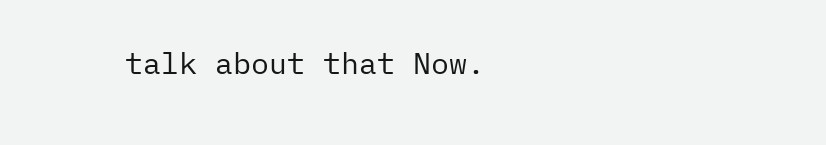talk about that Now.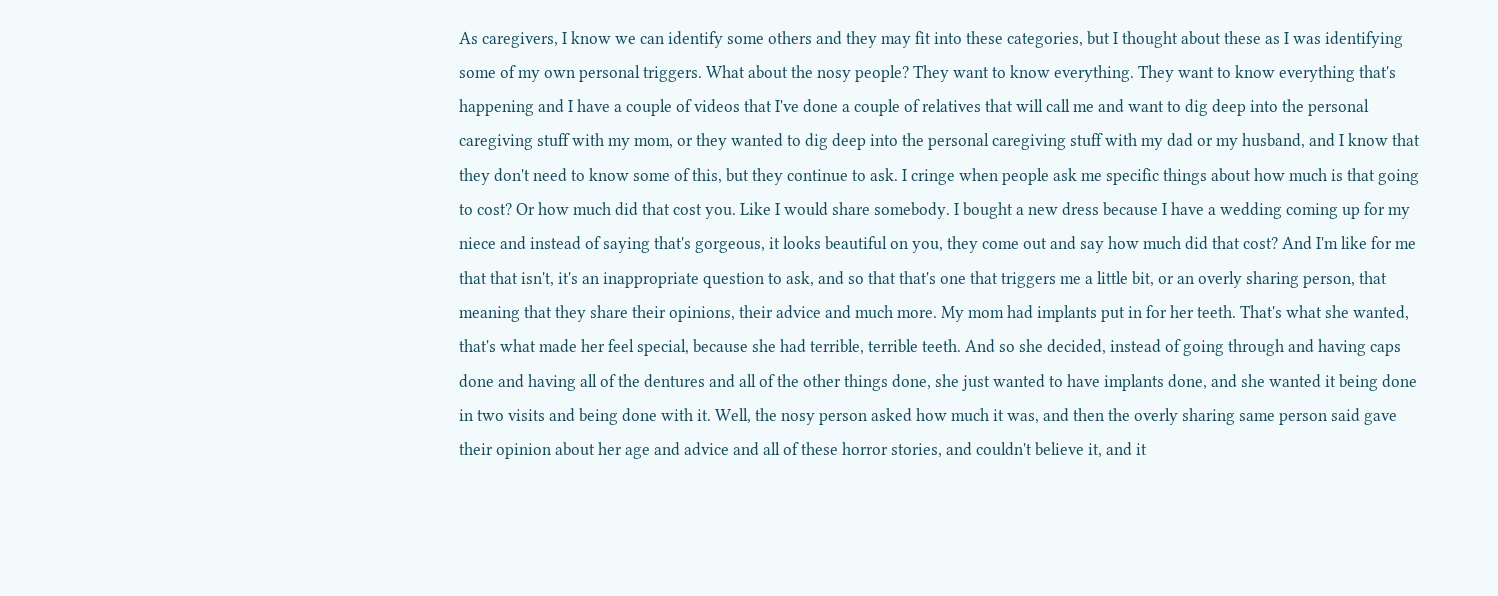As caregivers, I know we can identify some others and they may fit into these categories, but I thought about these as I was identifying some of my own personal triggers. What about the nosy people? They want to know everything. They want to know everything that's happening and I have a couple of videos that I've done a couple of relatives that will call me and want to dig deep into the personal caregiving stuff with my mom, or they wanted to dig deep into the personal caregiving stuff with my dad or my husband, and I know that they don't need to know some of this, but they continue to ask. I cringe when people ask me specific things about how much is that going to cost? Or how much did that cost you. Like I would share somebody. I bought a new dress because I have a wedding coming up for my niece and instead of saying that's gorgeous, it looks beautiful on you, they come out and say how much did that cost? And I'm like for me that that isn't, it's an inappropriate question to ask, and so that that's one that triggers me a little bit, or an overly sharing person, that meaning that they share their opinions, their advice and much more. My mom had implants put in for her teeth. That's what she wanted, that's what made her feel special, because she had terrible, terrible teeth. And so she decided, instead of going through and having caps done and having all of the dentures and all of the other things done, she just wanted to have implants done, and she wanted it being done in two visits and being done with it. Well, the nosy person asked how much it was, and then the overly sharing same person said gave their opinion about her age and advice and all of these horror stories, and couldn't believe it, and it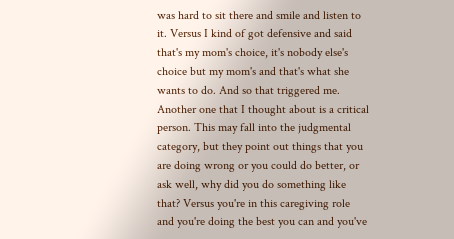was hard to sit there and smile and listen to it. Versus I kind of got defensive and said that's my mom's choice, it's nobody else's choice but my mom's and that's what she wants to do. And so that triggered me. Another one that I thought about is a critical person. This may fall into the judgmental category, but they point out things that you are doing wrong or you could do better, or ask well, why did you do something like that? Versus you're in this caregiving role and you're doing the best you can and you've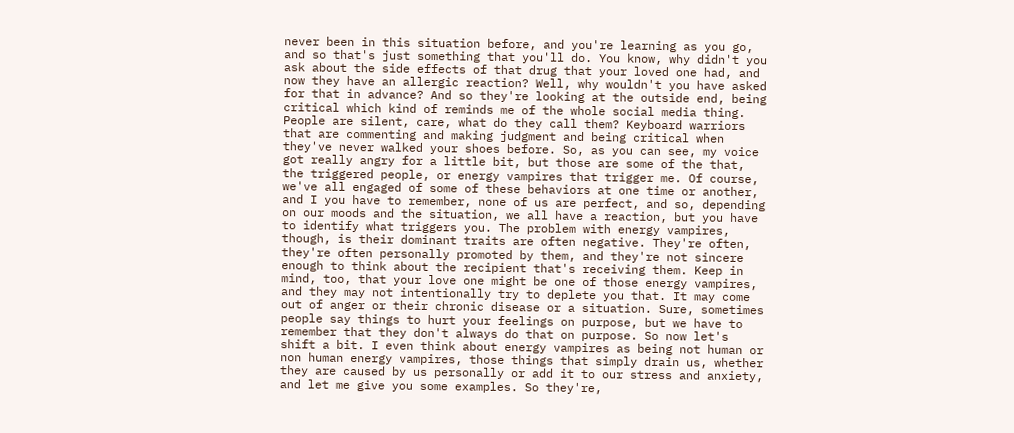never been in this situation before, and you're learning as you go, and so that's just something that you'll do. You know, why didn't you ask about the side effects of that drug that your loved one had, and now they have an allergic reaction? Well, why wouldn't you have asked for that in advance? And so they're looking at the outside end, being critical which kind of reminds me of the whole social media thing. People are silent, care, what do they call them? Keyboard warriors that are commenting and making judgment and being critical when they've never walked your shoes before. So, as you can see, my voice got really angry for a little bit, but those are some of the that, the triggered people, or energy vampires that trigger me. Of course, we've all engaged of some of these behaviors at one time or another, and I you have to remember, none of us are perfect, and so, depending on our moods and the situation, we all have a reaction, but you have to identify what triggers you. The problem with energy vampires, though, is their dominant traits are often negative. They're often, they're often personally promoted by them, and they're not sincere enough to think about the recipient that's receiving them. Keep in mind, too, that your love one might be one of those energy vampires, and they may not intentionally try to deplete you that. It may come out of anger or their chronic disease or a situation. Sure, sometimes people say things to hurt your feelings on purpose, but we have to remember that they don't always do that on purpose. So now let's shift a bit. I even think about energy vampires as being not human or non human energy vampires, those things that simply drain us, whether they are caused by us personally or add it to our stress and anxiety, and let me give you some examples. So they're,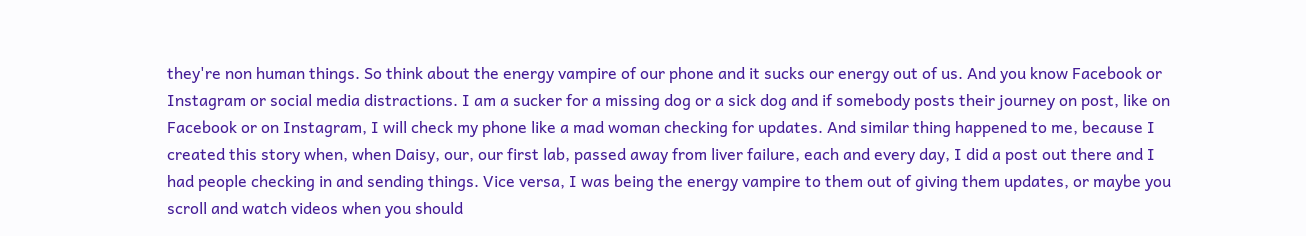they're non human things. So think about the energy vampire of our phone and it sucks our energy out of us. And you know Facebook or Instagram or social media distractions. I am a sucker for a missing dog or a sick dog and if somebody posts their journey on post, like on Facebook or on Instagram, I will check my phone like a mad woman checking for updates. And similar thing happened to me, because I created this story when, when Daisy, our, our first lab, passed away from liver failure, each and every day, I did a post out there and I had people checking in and sending things. Vice versa, I was being the energy vampire to them out of giving them updates, or maybe you scroll and watch videos when you should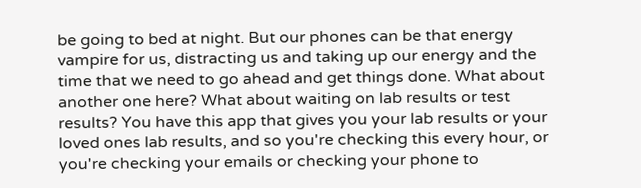be going to bed at night. But our phones can be that energy vampire for us, distracting us and taking up our energy and the time that we need to go ahead and get things done. What about another one here? What about waiting on lab results or test results? You have this app that gives you your lab results or your loved ones lab results, and so you're checking this every hour, or you're checking your emails or checking your phone to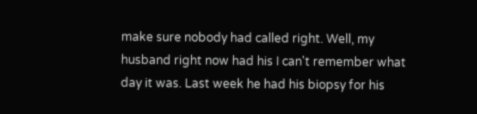make sure nobody had called right. Well, my husband right now had his I can't remember what day it was. Last week he had his biopsy for his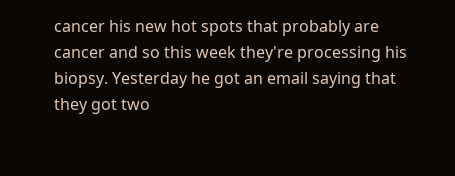cancer his new hot spots that probably are cancer and so this week they're processing his biopsy. Yesterday he got an email saying that they got two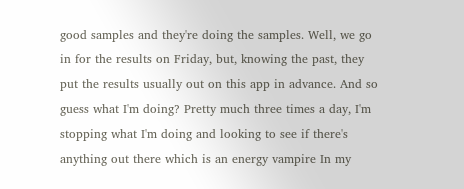good samples and they're doing the samples. Well, we go in for the results on Friday, but, knowing the past, they put the results usually out on this app in advance. And so guess what I'm doing? Pretty much three times a day, I'm stopping what I'm doing and looking to see if there's anything out there which is an energy vampire In my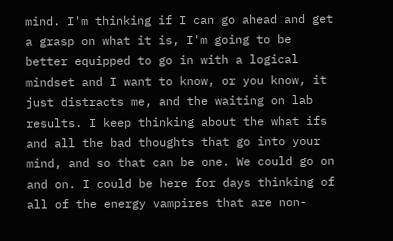mind. I'm thinking if I can go ahead and get a grasp on what it is, I'm going to be better equipped to go in with a logical mindset and I want to know, or you know, it just distracts me, and the waiting on lab results. I keep thinking about the what ifs and all the bad thoughts that go into your mind, and so that can be one. We could go on and on. I could be here for days thinking of all of the energy vampires that are non-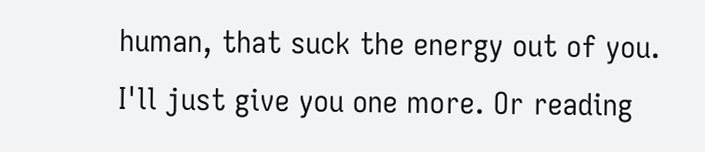human, that suck the energy out of you. I'll just give you one more. Or reading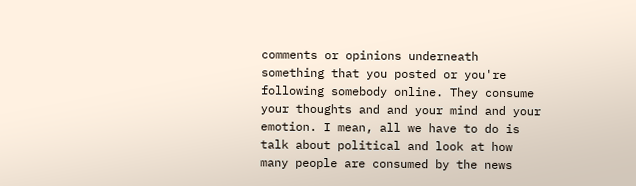comments or opinions underneath something that you posted or you're following somebody online. They consume your thoughts and and your mind and your emotion. I mean, all we have to do is talk about political and look at how many people are consumed by the news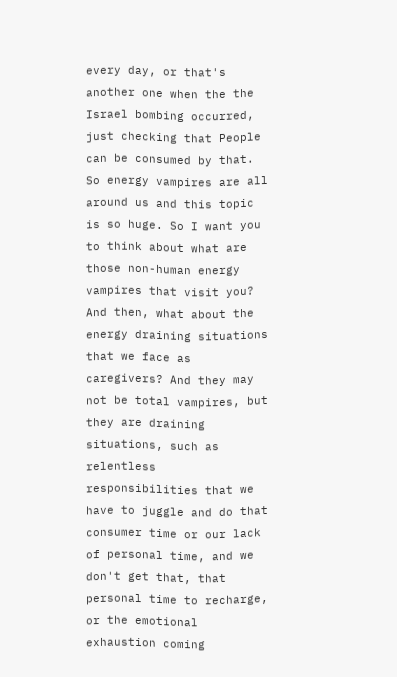every day, or that's another one when the the Israel bombing occurred, just checking that People can be consumed by that. So energy vampires are all around us and this topic is so huge. So I want you to think about what are those non-human energy vampires that visit you? And then, what about the energy draining situations that we face as caregivers? And they may not be total vampires, but they are draining situations, such as relentless responsibilities that we have to juggle and do that consumer time or our lack of personal time, and we don't get that, that personal time to recharge, or the emotional exhaustion coming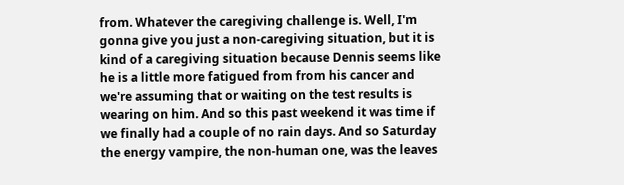from. Whatever the caregiving challenge is. Well, I'm gonna give you just a non-caregiving situation, but it is kind of a caregiving situation because Dennis seems like he is a little more fatigued from from his cancer and we're assuming that or waiting on the test results is wearing on him. And so this past weekend it was time if we finally had a couple of no rain days. And so Saturday the energy vampire, the non-human one, was the leaves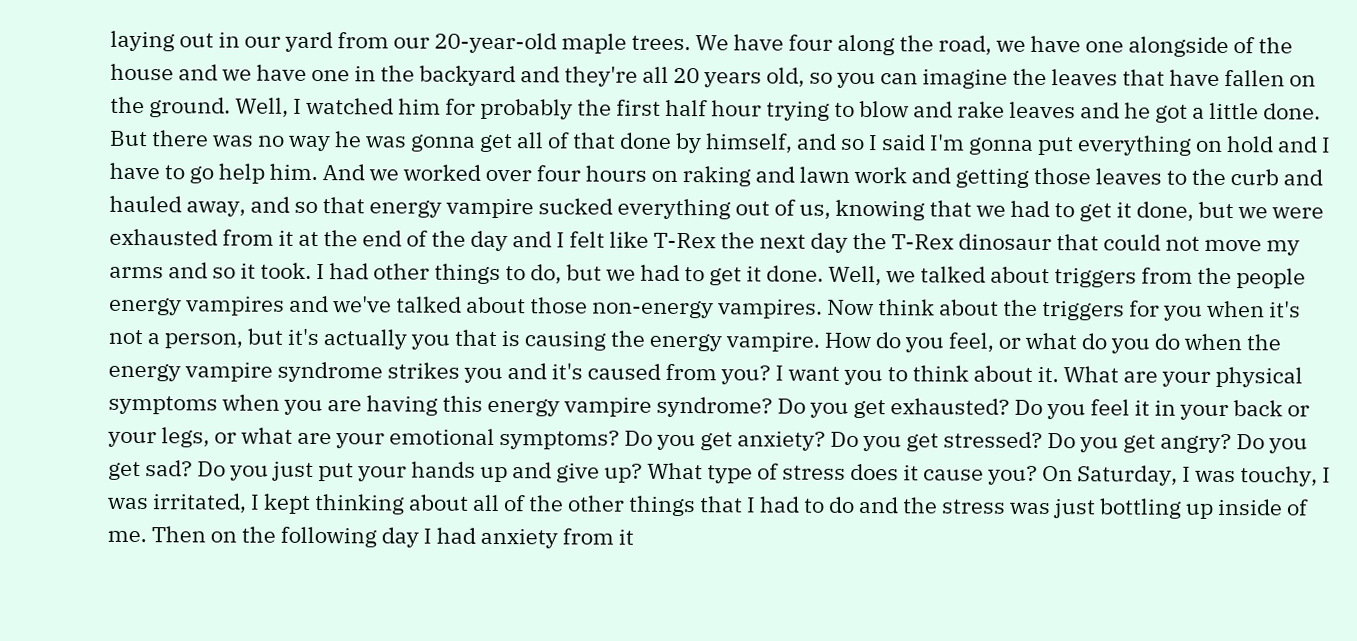laying out in our yard from our 20-year-old maple trees. We have four along the road, we have one alongside of the house and we have one in the backyard and they're all 20 years old, so you can imagine the leaves that have fallen on the ground. Well, I watched him for probably the first half hour trying to blow and rake leaves and he got a little done. But there was no way he was gonna get all of that done by himself, and so I said I'm gonna put everything on hold and I have to go help him. And we worked over four hours on raking and lawn work and getting those leaves to the curb and hauled away, and so that energy vampire sucked everything out of us, knowing that we had to get it done, but we were exhausted from it at the end of the day and I felt like T-Rex the next day the T-Rex dinosaur that could not move my arms and so it took. I had other things to do, but we had to get it done. Well, we talked about triggers from the people energy vampires and we've talked about those non-energy vampires. Now think about the triggers for you when it's not a person, but it's actually you that is causing the energy vampire. How do you feel, or what do you do when the energy vampire syndrome strikes you and it's caused from you? I want you to think about it. What are your physical symptoms when you are having this energy vampire syndrome? Do you get exhausted? Do you feel it in your back or your legs, or what are your emotional symptoms? Do you get anxiety? Do you get stressed? Do you get angry? Do you get sad? Do you just put your hands up and give up? What type of stress does it cause you? On Saturday, I was touchy, I was irritated, I kept thinking about all of the other things that I had to do and the stress was just bottling up inside of me. Then on the following day I had anxiety from it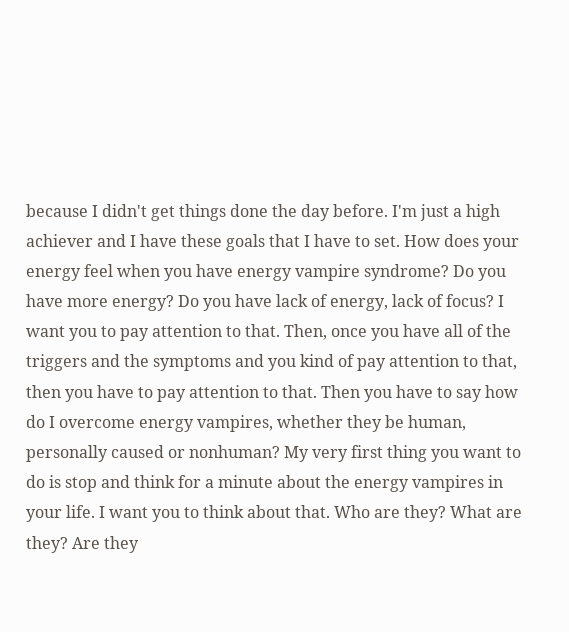because I didn't get things done the day before. I'm just a high achiever and I have these goals that I have to set. How does your energy feel when you have energy vampire syndrome? Do you have more energy? Do you have lack of energy, lack of focus? I want you to pay attention to that. Then, once you have all of the triggers and the symptoms and you kind of pay attention to that, then you have to pay attention to that. Then you have to say how do I overcome energy vampires, whether they be human, personally caused or nonhuman? My very first thing you want to do is stop and think for a minute about the energy vampires in your life. I want you to think about that. Who are they? What are they? Are they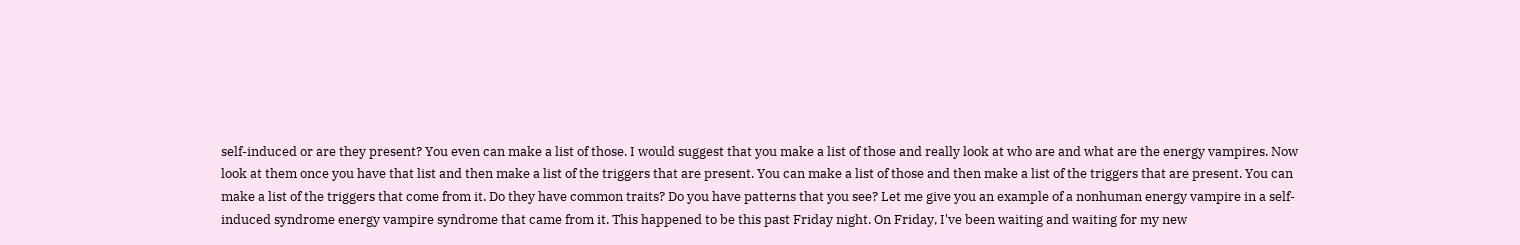self-induced or are they present? You even can make a list of those. I would suggest that you make a list of those and really look at who are and what are the energy vampires. Now look at them once you have that list and then make a list of the triggers that are present. You can make a list of those and then make a list of the triggers that are present. You can make a list of the triggers that come from it. Do they have common traits? Do you have patterns that you see? Let me give you an example of a nonhuman energy vampire in a self-induced syndrome energy vampire syndrome that came from it. This happened to be this past Friday night. On Friday, I've been waiting and waiting for my new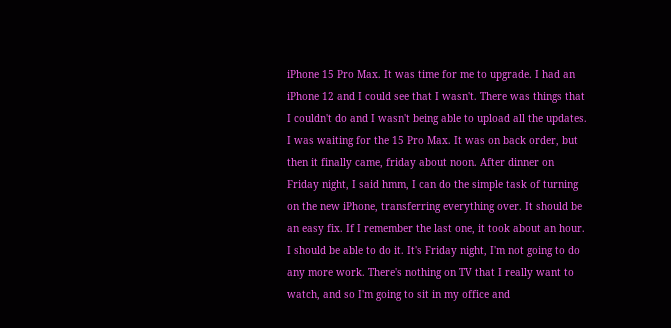iPhone 15 Pro Max. It was time for me to upgrade. I had an iPhone 12 and I could see that I wasn't. There was things that I couldn't do and I wasn't being able to upload all the updates. I was waiting for the 15 Pro Max. It was on back order, but then it finally came, friday about noon. After dinner on Friday night, I said hmm, I can do the simple task of turning on the new iPhone, transferring everything over. It should be an easy fix. If I remember the last one, it took about an hour. I should be able to do it. It's Friday night, I'm not going to do any more work. There's nothing on TV that I really want to watch, and so I'm going to sit in my office and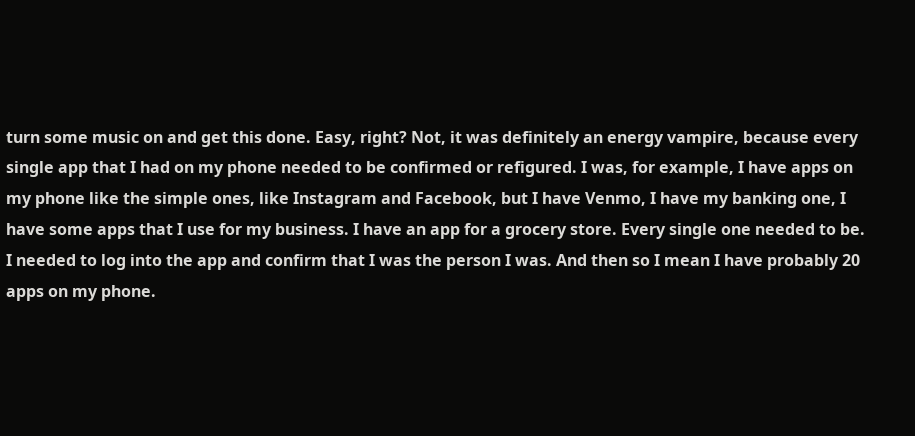turn some music on and get this done. Easy, right? Not, it was definitely an energy vampire, because every single app that I had on my phone needed to be confirmed or refigured. I was, for example, I have apps on my phone like the simple ones, like Instagram and Facebook, but I have Venmo, I have my banking one, I have some apps that I use for my business. I have an app for a grocery store. Every single one needed to be. I needed to log into the app and confirm that I was the person I was. And then so I mean I have probably 20 apps on my phone.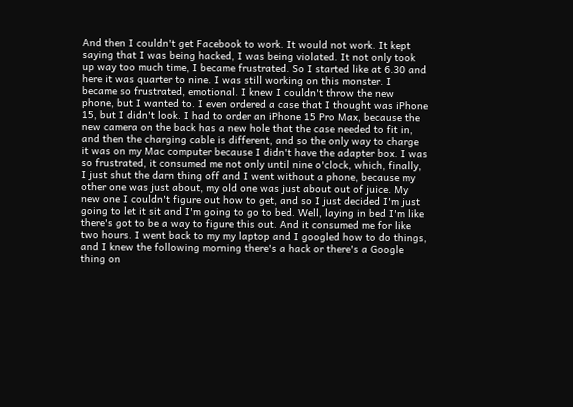And then I couldn't get Facebook to work. It would not work. It kept saying that I was being hacked, I was being violated. It not only took up way too much time, I became frustrated. So I started like at 6.30 and here it was quarter to nine. I was still working on this monster. I became so frustrated, emotional. I knew I couldn't throw the new phone, but I wanted to. I even ordered a case that I thought was iPhone 15, but I didn't look. I had to order an iPhone 15 Pro Max, because the new camera on the back has a new hole that the case needed to fit in, and then the charging cable is different, and so the only way to charge it was on my Mac computer because I didn't have the adapter box. I was so frustrated, it consumed me not only until nine o'clock, which, finally, I just shut the darn thing off and I went without a phone, because my other one was just about, my old one was just about out of juice. My new one I couldn't figure out how to get, and so I just decided I'm just going to let it sit and I'm going to go to bed. Well, laying in bed I'm like there's got to be a way to figure this out. And it consumed me for like two hours. I went back to my my laptop and I googled how to do things, and I knew the following morning there's a hack or there's a Google thing on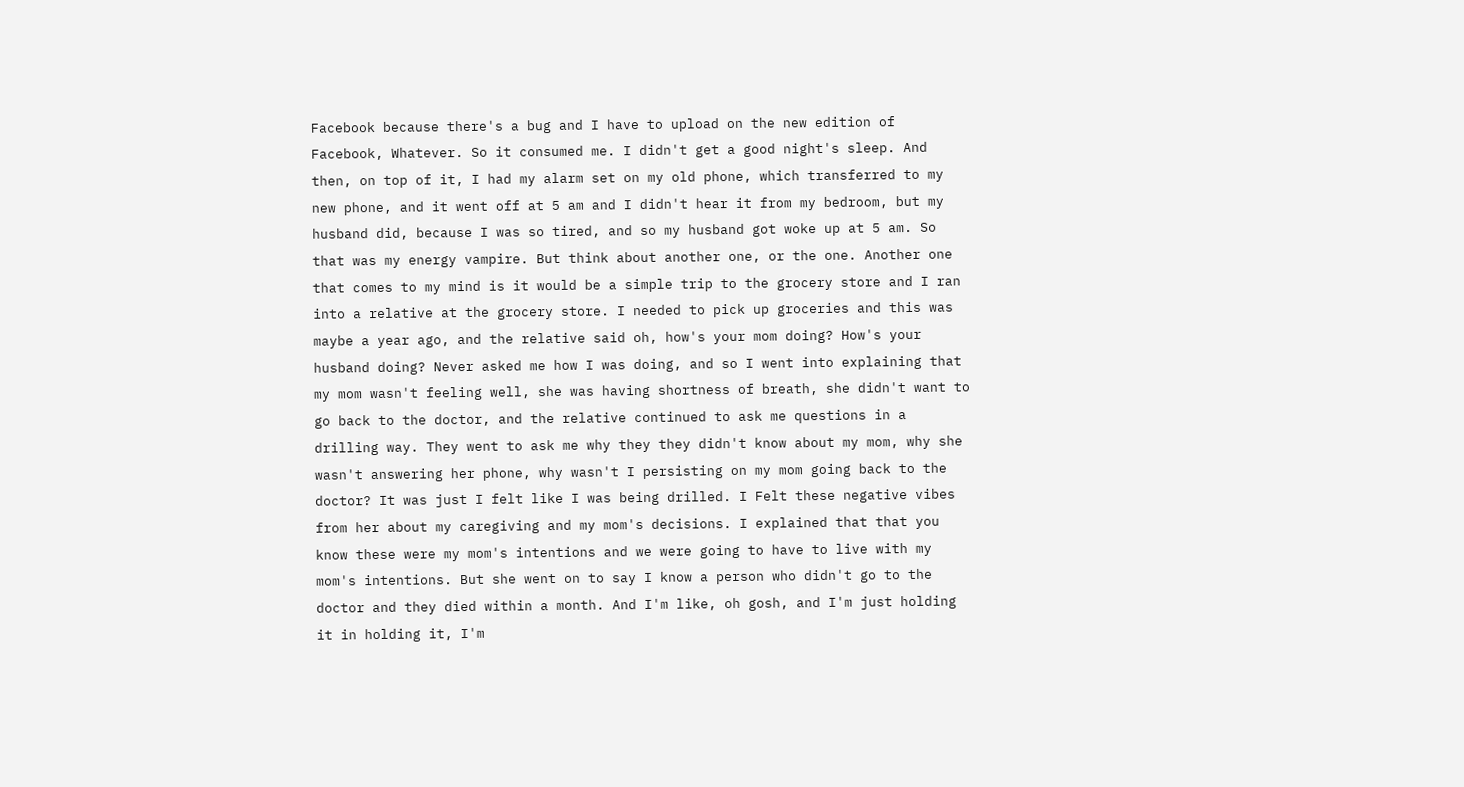Facebook because there's a bug and I have to upload on the new edition of Facebook, Whatever. So it consumed me. I didn't get a good night's sleep. And then, on top of it, I had my alarm set on my old phone, which transferred to my new phone, and it went off at 5 am and I didn't hear it from my bedroom, but my husband did, because I was so tired, and so my husband got woke up at 5 am. So that was my energy vampire. But think about another one, or the one. Another one that comes to my mind is it would be a simple trip to the grocery store and I ran into a relative at the grocery store. I needed to pick up groceries and this was maybe a year ago, and the relative said oh, how's your mom doing? How's your husband doing? Never asked me how I was doing, and so I went into explaining that my mom wasn't feeling well, she was having shortness of breath, she didn't want to go back to the doctor, and the relative continued to ask me questions in a drilling way. They went to ask me why they they didn't know about my mom, why she wasn't answering her phone, why wasn't I persisting on my mom going back to the doctor? It was just I felt like I was being drilled. I Felt these negative vibes from her about my caregiving and my mom's decisions. I explained that that you know these were my mom's intentions and we were going to have to live with my mom's intentions. But she went on to say I know a person who didn't go to the doctor and they died within a month. And I'm like, oh gosh, and I'm just holding it in holding it, I'm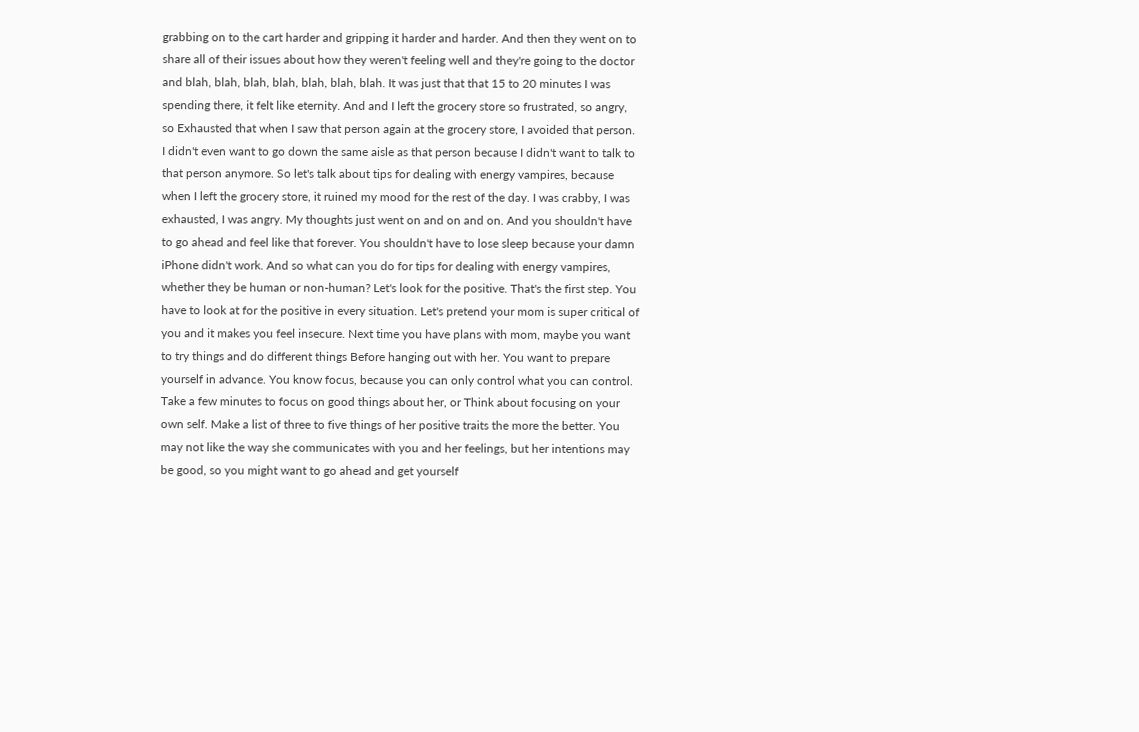grabbing on to the cart harder and gripping it harder and harder. And then they went on to share all of their issues about how they weren't feeling well and they're going to the doctor and blah, blah, blah, blah, blah, blah, blah. It was just that that 15 to 20 minutes I was spending there, it felt like eternity. And and I left the grocery store so frustrated, so angry, so Exhausted that when I saw that person again at the grocery store, I avoided that person. I didn't even want to go down the same aisle as that person because I didn't want to talk to that person anymore. So let's talk about tips for dealing with energy vampires, because when I left the grocery store, it ruined my mood for the rest of the day. I was crabby, I was exhausted, I was angry. My thoughts just went on and on and on. And you shouldn't have to go ahead and feel like that forever. You shouldn't have to lose sleep because your damn iPhone didn't work. And so what can you do for tips for dealing with energy vampires, whether they be human or non-human? Let's look for the positive. That's the first step. You have to look at for the positive in every situation. Let's pretend your mom is super critical of you and it makes you feel insecure. Next time you have plans with mom, maybe you want to try things and do different things Before hanging out with her. You want to prepare yourself in advance. You know focus, because you can only control what you can control. Take a few minutes to focus on good things about her, or Think about focusing on your own self. Make a list of three to five things of her positive traits the more the better. You may not like the way she communicates with you and her feelings, but her intentions may be good, so you might want to go ahead and get yourself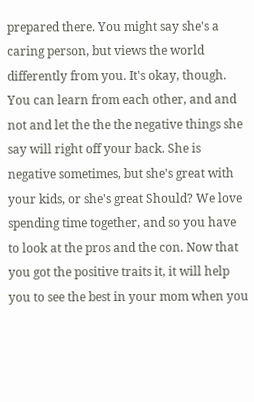prepared there. You might say she's a caring person, but views the world differently from you. It's okay, though. You can learn from each other, and and not and let the the the negative things she say will right off your back. She is negative sometimes, but she's great with your kids, or she's great Should? We love spending time together, and so you have to look at the pros and the con. Now that you got the positive traits it, it will help you to see the best in your mom when you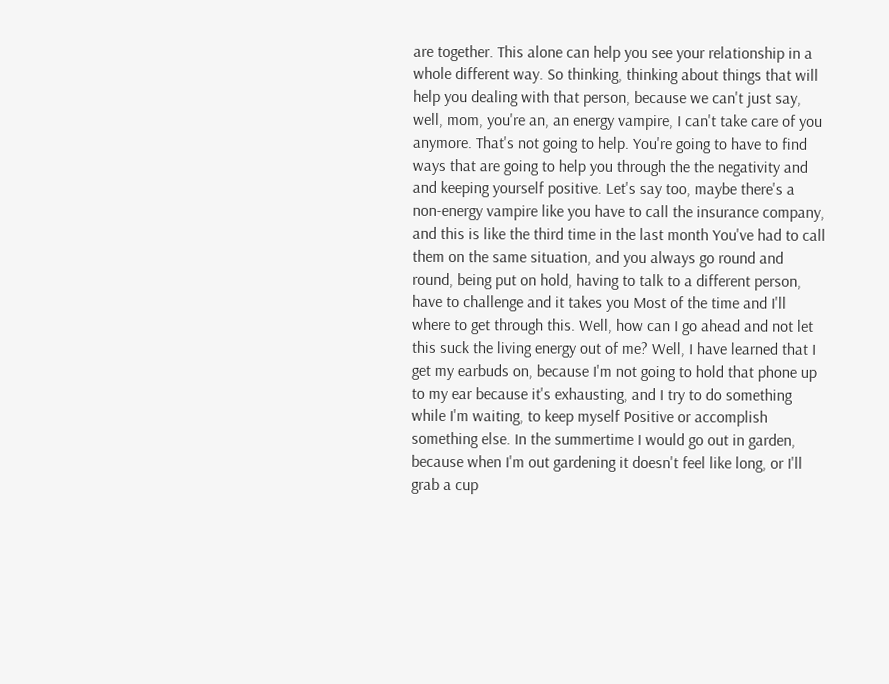are together. This alone can help you see your relationship in a whole different way. So thinking, thinking about things that will help you dealing with that person, because we can't just say, well, mom, you're an, an energy vampire, I can't take care of you anymore. That's not going to help. You're going to have to find ways that are going to help you through the the negativity and and keeping yourself positive. Let's say too, maybe there's a non-energy vampire like you have to call the insurance company, and this is like the third time in the last month You've had to call them on the same situation, and you always go round and round, being put on hold, having to talk to a different person, have to challenge and it takes you Most of the time and I'll where to get through this. Well, how can I go ahead and not let this suck the living energy out of me? Well, I have learned that I get my earbuds on, because I'm not going to hold that phone up to my ear because it's exhausting, and I try to do something while I'm waiting, to keep myself Positive or accomplish something else. In the summertime I would go out in garden, because when I'm out gardening it doesn't feel like long, or I'll grab a cup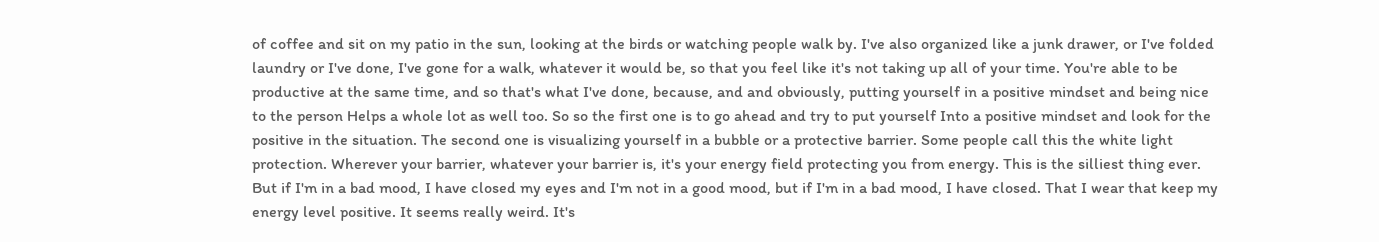of coffee and sit on my patio in the sun, looking at the birds or watching people walk by. I've also organized like a junk drawer, or I've folded laundry or I've done, I've gone for a walk, whatever it would be, so that you feel like it's not taking up all of your time. You're able to be productive at the same time, and so that's what I've done, because, and and obviously, putting yourself in a positive mindset and being nice to the person Helps a whole lot as well too. So so the first one is to go ahead and try to put yourself Into a positive mindset and look for the positive in the situation. The second one is visualizing yourself in a bubble or a protective barrier. Some people call this the white light protection. Wherever your barrier, whatever your barrier is, it's your energy field protecting you from energy. This is the silliest thing ever. But if I'm in a bad mood, I have closed my eyes and I'm not in a good mood, but if I'm in a bad mood, I have closed. That I wear that keep my energy level positive. It seems really weird. It's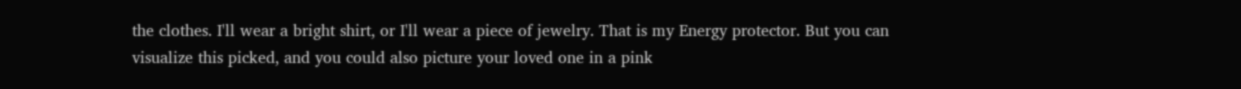the clothes. I'll wear a bright shirt, or I'll wear a piece of jewelry. That is my Energy protector. But you can visualize this picked, and you could also picture your loved one in a pink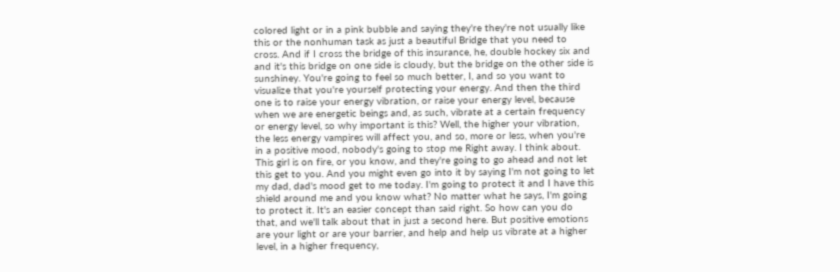colored light or in a pink bubble and saying they're they're not usually like this or the nonhuman task as just a beautiful Bridge that you need to cross. And if I cross the bridge of this insurance, he, double hockey six and and it's this bridge on one side is cloudy, but the bridge on the other side is sunshiney. You're going to feel so much better, I, and so you want to visualize that you're yourself protecting your energy. And then the third one is to raise your energy vibration, or raise your energy level, because when we are energetic beings and, as such, vibrate at a certain frequency or energy level, so why important is this? Well, the higher your vibration, the less energy vampires will affect you, and so, more or less, when you're in a positive mood, nobody's going to stop me Right away. I think about. This girl is on fire, or you know, and they're going to go ahead and not let this get to you. And you might even go into it by saying I'm not going to let my dad, dad's mood get to me today. I'm going to protect it and I have this shield around me and you know what? No matter what he says, I'm going to protect it. It's an easier concept than said right. So how can you do that, and we'll talk about that in just a second here. But positive emotions are your light or are your barrier, and help and help us vibrate at a higher level, in a higher frequency,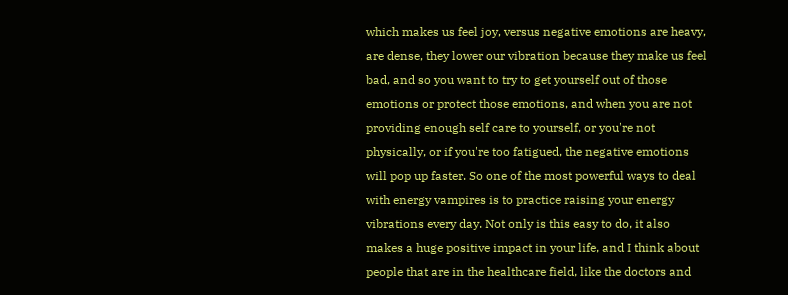which makes us feel joy, versus negative emotions are heavy, are dense, they lower our vibration because they make us feel bad, and so you want to try to get yourself out of those emotions or protect those emotions, and when you are not providing enough self care to yourself, or you're not physically, or if you're too fatigued, the negative emotions will pop up faster. So one of the most powerful ways to deal with energy vampires is to practice raising your energy vibrations every day. Not only is this easy to do, it also makes a huge positive impact in your life, and I think about people that are in the healthcare field, like the doctors and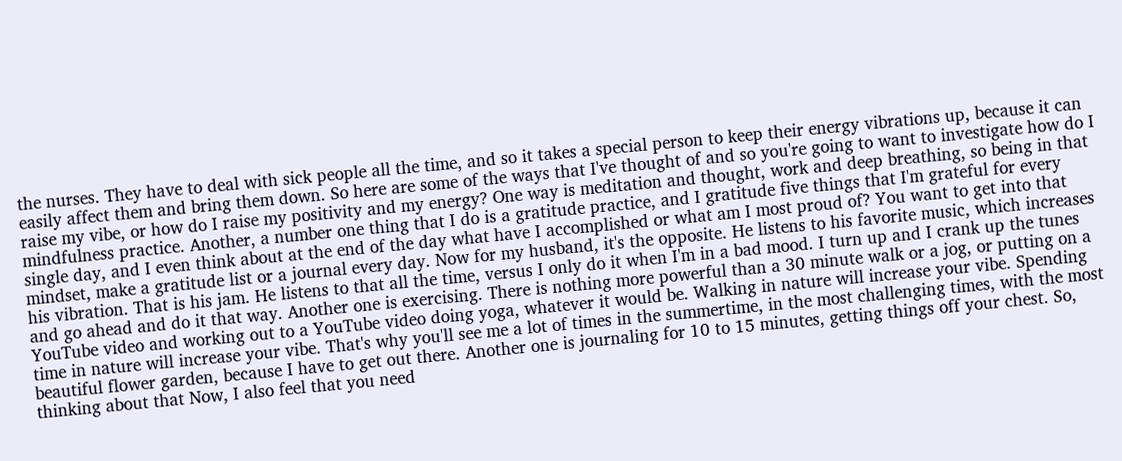the nurses. They have to deal with sick people all the time, and so it takes a special person to keep their energy vibrations up, because it can easily affect them and bring them down. So here are some of the ways that I've thought of and so you're going to want to investigate how do I raise my vibe, or how do I raise my positivity and my energy? One way is meditation and thought, work and deep breathing, so being in that mindfulness practice. Another, a number one thing that I do is a gratitude practice, and I gratitude five things that I'm grateful for every single day, and I even think about at the end of the day what have I accomplished or what am I most proud of? You want to get into that mindset, make a gratitude list or a journal every day. Now for my husband, it's the opposite. He listens to his favorite music, which increases his vibration. That is his jam. He listens to that all the time, versus I only do it when I'm in a bad mood. I turn up and I crank up the tunes and go ahead and do it that way. Another one is exercising. There is nothing more powerful than a 30 minute walk or a jog, or putting on a YouTube video and working out to a YouTube video doing yoga, whatever it would be. Walking in nature will increase your vibe. Spending time in nature will increase your vibe. That's why you'll see me a lot of times in the summertime, in the most challenging times, with the most beautiful flower garden, because I have to get out there. Another one is journaling for 10 to 15 minutes, getting things off your chest. So, thinking about that Now, I also feel that you need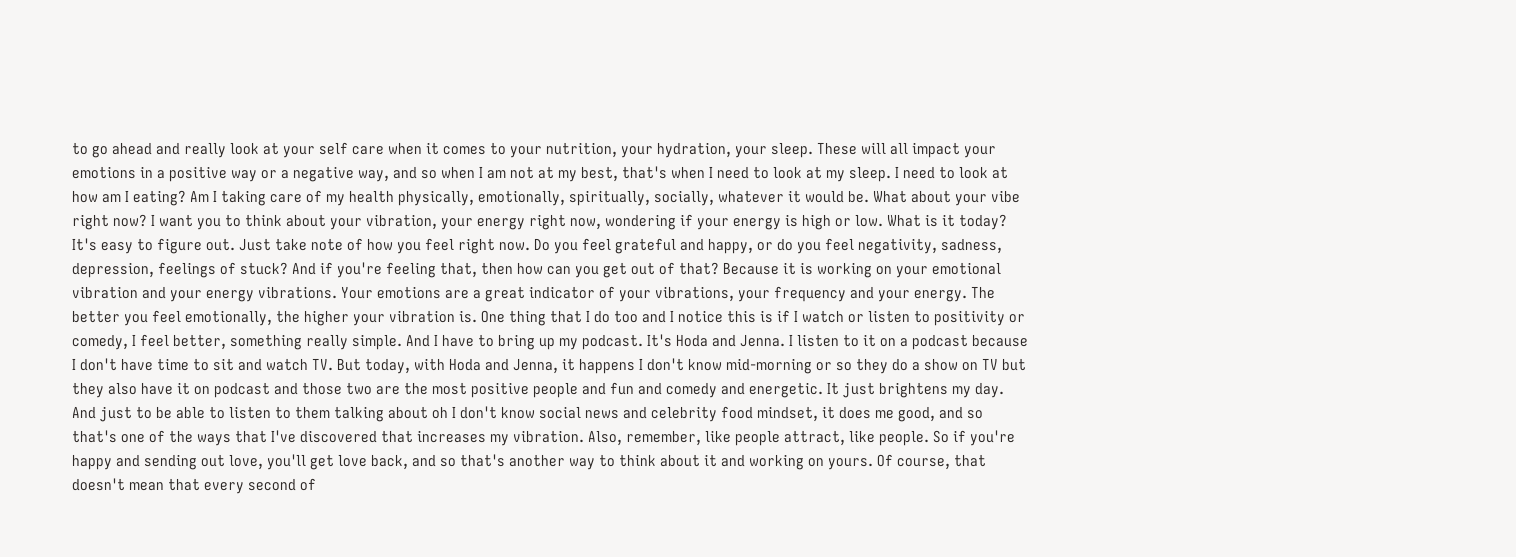to go ahead and really look at your self care when it comes to your nutrition, your hydration, your sleep. These will all impact your emotions in a positive way or a negative way, and so when I am not at my best, that's when I need to look at my sleep. I need to look at how am I eating? Am I taking care of my health physically, emotionally, spiritually, socially, whatever it would be. What about your vibe right now? I want you to think about your vibration, your energy right now, wondering if your energy is high or low. What is it today? It's easy to figure out. Just take note of how you feel right now. Do you feel grateful and happy, or do you feel negativity, sadness, depression, feelings of stuck? And if you're feeling that, then how can you get out of that? Because it is working on your emotional vibration and your energy vibrations. Your emotions are a great indicator of your vibrations, your frequency and your energy. The better you feel emotionally, the higher your vibration is. One thing that I do too and I notice this is if I watch or listen to positivity or comedy, I feel better, something really simple. And I have to bring up my podcast. It's Hoda and Jenna. I listen to it on a podcast because I don't have time to sit and watch TV. But today, with Hoda and Jenna, it happens I don't know mid-morning or so they do a show on TV but they also have it on podcast and those two are the most positive people and fun and comedy and energetic. It just brightens my day. And just to be able to listen to them talking about oh I don't know social news and celebrity food mindset, it does me good, and so that's one of the ways that I've discovered that increases my vibration. Also, remember, like people attract, like people. So if you're happy and sending out love, you'll get love back, and so that's another way to think about it and working on yours. Of course, that doesn't mean that every second of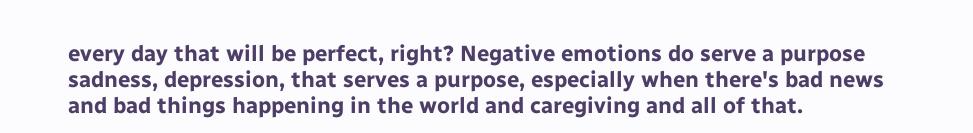every day that will be perfect, right? Negative emotions do serve a purpose sadness, depression, that serves a purpose, especially when there's bad news and bad things happening in the world and caregiving and all of that.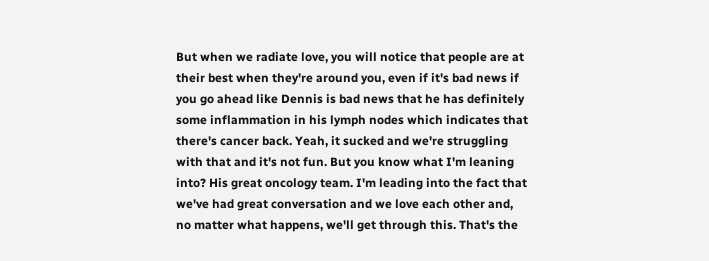But when we radiate love, you will notice that people are at their best when they're around you, even if it's bad news if you go ahead like Dennis is bad news that he has definitely some inflammation in his lymph nodes which indicates that there's cancer back. Yeah, it sucked and we're struggling with that and it's not fun. But you know what I'm leaning into? His great oncology team. I'm leading into the fact that we've had great conversation and we love each other and, no matter what happens, we'll get through this. That's the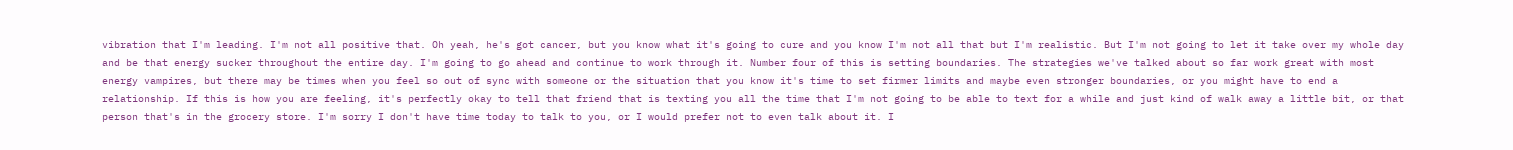vibration that I'm leading. I'm not all positive that. Oh yeah, he's got cancer, but you know what it's going to cure and you know I'm not all that but I'm realistic. But I'm not going to let it take over my whole day and be that energy sucker throughout the entire day. I'm going to go ahead and continue to work through it. Number four of this is setting boundaries. The strategies we've talked about so far work great with most energy vampires, but there may be times when you feel so out of sync with someone or the situation that you know it's time to set firmer limits and maybe even stronger boundaries, or you might have to end a relationship. If this is how you are feeling, it's perfectly okay to tell that friend that is texting you all the time that I'm not going to be able to text for a while and just kind of walk away a little bit, or that person that's in the grocery store. I'm sorry I don't have time today to talk to you, or I would prefer not to even talk about it. I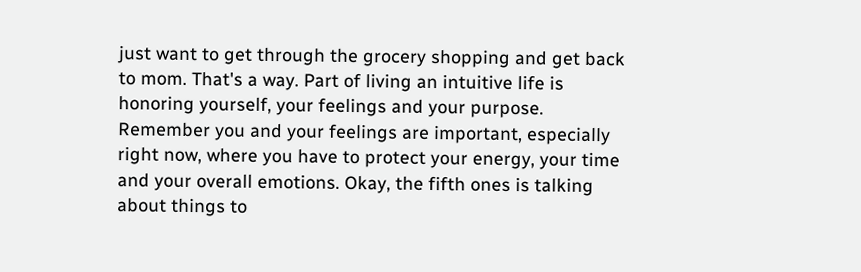just want to get through the grocery shopping and get back to mom. That's a way. Part of living an intuitive life is honoring yourself, your feelings and your purpose. Remember you and your feelings are important, especially right now, where you have to protect your energy, your time and your overall emotions. Okay, the fifth ones is talking about things to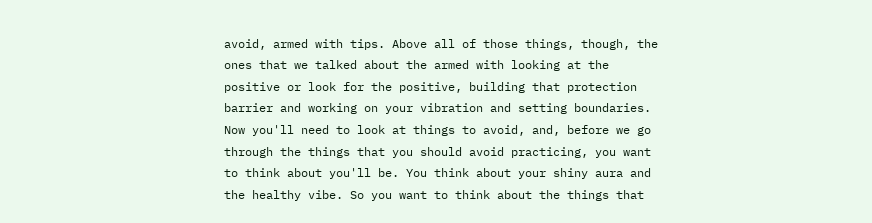avoid, armed with tips. Above all of those things, though, the ones that we talked about the armed with looking at the positive or look for the positive, building that protection barrier and working on your vibration and setting boundaries. Now you'll need to look at things to avoid, and, before we go through the things that you should avoid practicing, you want to think about you'll be. You think about your shiny aura and the healthy vibe. So you want to think about the things that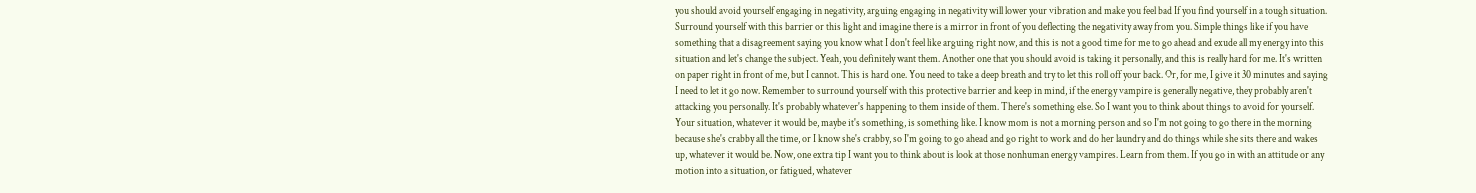you should avoid yourself engaging in negativity, arguing engaging in negativity will lower your vibration and make you feel bad If you find yourself in a tough situation. Surround yourself with this barrier or this light and imagine there is a mirror in front of you deflecting the negativity away from you. Simple things like if you have something that a disagreement saying you know what I don't feel like arguing right now, and this is not a good time for me to go ahead and exude all my energy into this situation and let's change the subject. Yeah, you definitely want them. Another one that you should avoid is taking it personally, and this is really hard for me. It's written on paper right in front of me, but I cannot. This is hard one. You need to take a deep breath and try to let this roll off your back. Or, for me, I give it 30 minutes and saying I need to let it go now. Remember to surround yourself with this protective barrier and keep in mind, if the energy vampire is generally negative, they probably aren't attacking you personally. It's probably whatever's happening to them inside of them. There's something else. So I want you to think about things to avoid for yourself. Your situation, whatever it would be, maybe it's something, is something like. I know mom is not a morning person and so I'm not going to go there in the morning because she's crabby all the time, or I know she's crabby, so I'm going to go ahead and go right to work and do her laundry and do things while she sits there and wakes up, whatever it would be. Now, one extra tip I want you to think about is look at those nonhuman energy vampires. Learn from them. If you go in with an attitude or any motion into a situation, or fatigued, whatever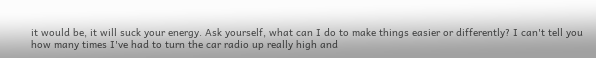it would be, it will suck your energy. Ask yourself, what can I do to make things easier or differently? I can't tell you how many times I've had to turn the car radio up really high and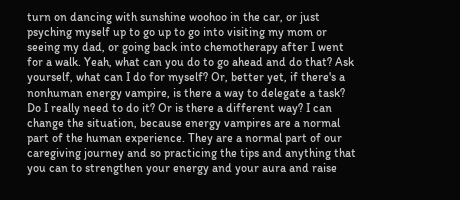turn on dancing with sunshine woohoo in the car, or just psyching myself up to go up to go into visiting my mom or seeing my dad, or going back into chemotherapy after I went for a walk. Yeah, what can you do to go ahead and do that? Ask yourself, what can I do for myself? Or, better yet, if there's a nonhuman energy vampire, is there a way to delegate a task? Do I really need to do it? Or is there a different way? I can change the situation, because energy vampires are a normal part of the human experience. They are a normal part of our caregiving journey and so practicing the tips and anything that you can to strengthen your energy and your aura and raise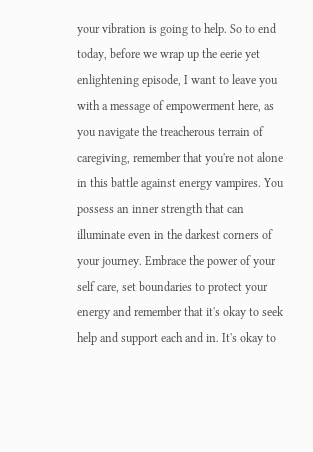your vibration is going to help. So to end today, before we wrap up the eerie yet enlightening episode, I want to leave you with a message of empowerment here, as you navigate the treacherous terrain of caregiving, remember that you're not alone in this battle against energy vampires. You possess an inner strength that can illuminate even in the darkest corners of your journey. Embrace the power of your self care, set boundaries to protect your energy and remember that it's okay to seek help and support each and in. It's okay to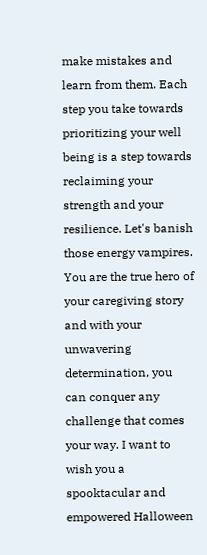make mistakes and learn from them. Each step you take towards prioritizing your well being is a step towards reclaiming your strength and your resilience. Let's banish those energy vampires. You are the true hero of your caregiving story and with your unwavering determination, you can conquer any challenge that comes your way. I want to wish you a spooktacular and empowered Halloween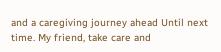and a caregiving journey ahead Until next time. My friend, take care and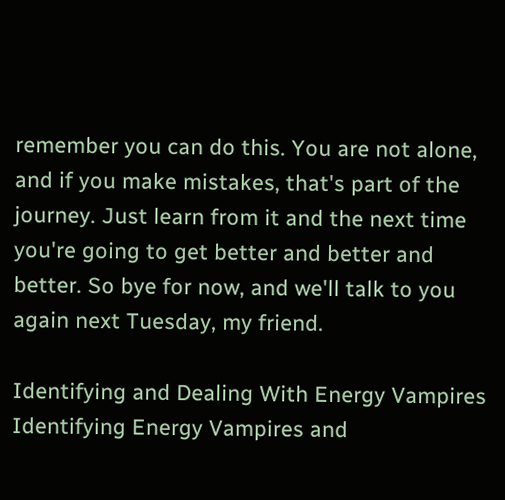remember you can do this. You are not alone, and if you make mistakes, that's part of the journey. Just learn from it and the next time you're going to get better and better and better. So bye for now, and we'll talk to you again next Tuesday, my friend.

Identifying and Dealing With Energy Vampires
Identifying Energy Vampires and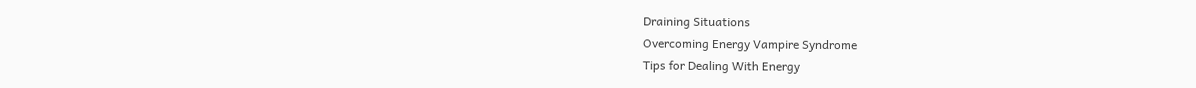Draining Situations
Overcoming Energy Vampire Syndrome
Tips for Dealing With Energy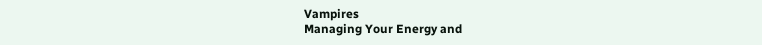Vampires
Managing Your Energy and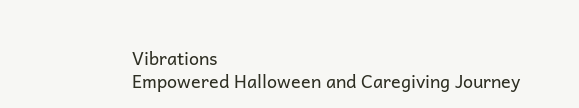Vibrations
Empowered Halloween and Caregiving Journey